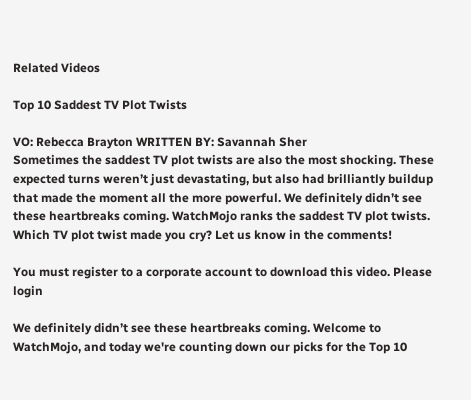Related Videos

Top 10 Saddest TV Plot Twists

VO: Rebecca Brayton WRITTEN BY: Savannah Sher
Sometimes the saddest TV plot twists are also the most shocking. These expected turns weren’t just devastating, but also had brilliantly buildup that made the moment all the more powerful. We definitely didn’t see these heartbreaks coming. WatchMojo ranks the saddest TV plot twists. Which TV plot twist made you cry? Let us know in the comments!

You must register to a corporate account to download this video. Please login

We definitely didn’t see these heartbreaks coming. Welcome to WatchMojo, and today we're counting down our picks for the Top 10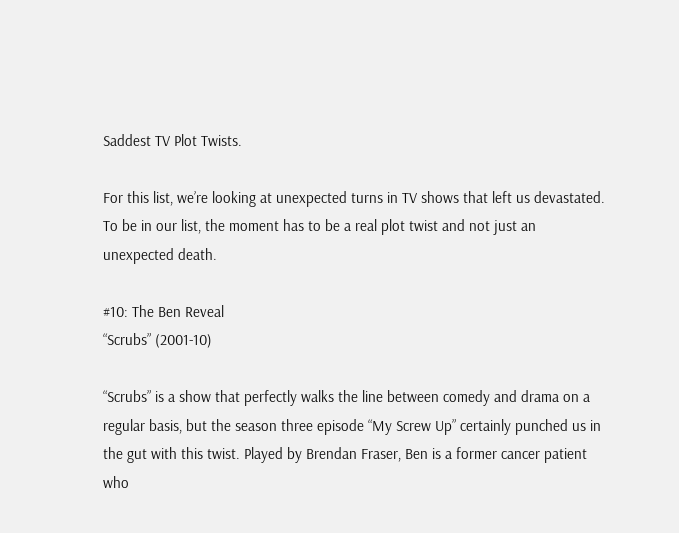Saddest TV Plot Twists.

For this list, we’re looking at unexpected turns in TV shows that left us devastated. To be in our list, the moment has to be a real plot twist and not just an unexpected death.

#10: The Ben Reveal
“Scrubs” (2001-10)

“Scrubs” is a show that perfectly walks the line between comedy and drama on a regular basis, but the season three episode “My Screw Up” certainly punched us in the gut with this twist. Played by Brendan Fraser, Ben is a former cancer patient who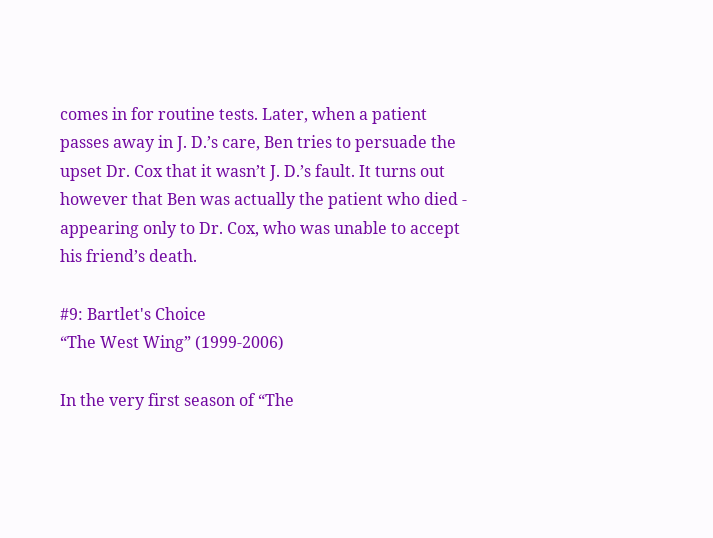comes in for routine tests. Later, when a patient passes away in J. D.’s care, Ben tries to persuade the upset Dr. Cox that it wasn’t J. D.’s fault. It turns out however that Ben was actually the patient who died - appearing only to Dr. Cox, who was unable to accept his friend’s death.

#9: Bartlet's Choice
“The West Wing” (1999-2006)

In the very first season of “The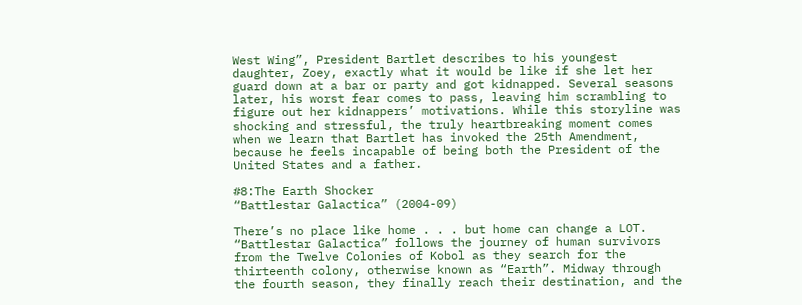West Wing”, President Bartlet describes to his youngest daughter, Zoey, exactly what it would be like if she let her guard down at a bar or party and got kidnapped. Several seasons later, his worst fear comes to pass, leaving him scrambling to figure out her kidnappers’ motivations. While this storyline was shocking and stressful, the truly heartbreaking moment comes when we learn that Bartlet has invoked the 25th Amendment, because he feels incapable of being both the President of the United States and a father.

#8:The Earth Shocker
“Battlestar Galactica” (2004-09)

There’s no place like home . . . but home can change a LOT. “Battlestar Galactica” follows the journey of human survivors from the Twelve Colonies of Kobol as they search for the thirteenth colony, otherwise known as “Earth”. Midway through the fourth season, they finally reach their destination, and the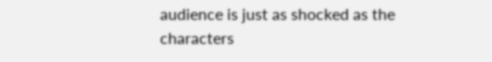audience is just as shocked as the characters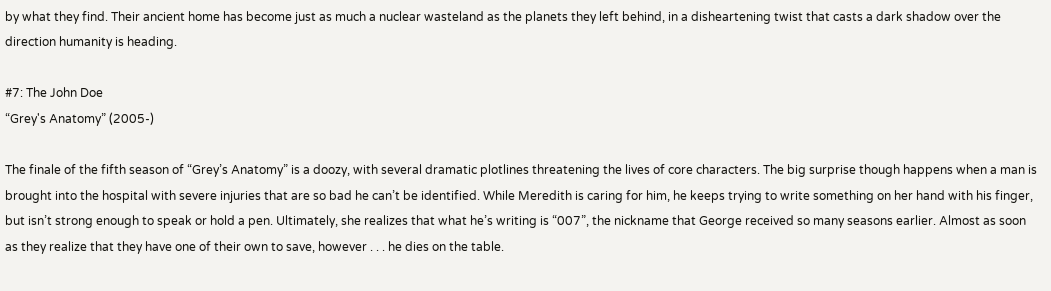by what they find. Their ancient home has become just as much a nuclear wasteland as the planets they left behind, in a disheartening twist that casts a dark shadow over the direction humanity is heading.

#7: The John Doe
“Grey's Anatomy” (2005-)

The finale of the fifth season of “Grey’s Anatomy” is a doozy, with several dramatic plotlines threatening the lives of core characters. The big surprise though happens when a man is brought into the hospital with severe injuries that are so bad he can’t be identified. While Meredith is caring for him, he keeps trying to write something on her hand with his finger, but isn’t strong enough to speak or hold a pen. Ultimately, she realizes that what he’s writing is “007”, the nickname that George received so many seasons earlier. Almost as soon as they realize that they have one of their own to save, however . . . he dies on the table.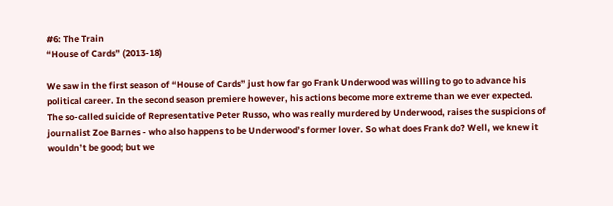#6: The Train
“House of Cards” (2013-18)

We saw in the first season of “House of Cards” just how far go Frank Underwood was willing to go to advance his political career. In the second season premiere however, his actions become more extreme than we ever expected. The so-called suicide of Representative Peter Russo, who was really murdered by Underwood, raises the suspicions of journalist Zoe Barnes - who also happens to be Underwood’s former lover. So what does Frank do? Well, we knew it wouldn’t be good; but we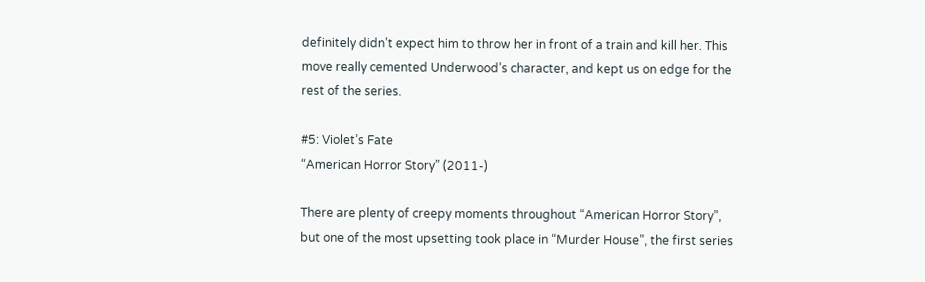definitely didn’t expect him to throw her in front of a train and kill her. This move really cemented Underwood’s character, and kept us on edge for the rest of the series.

#5: Violet’s Fate
“American Horror Story” (2011-)

There are plenty of creepy moments throughout “American Horror Story”, but one of the most upsetting took place in “Murder House”, the first series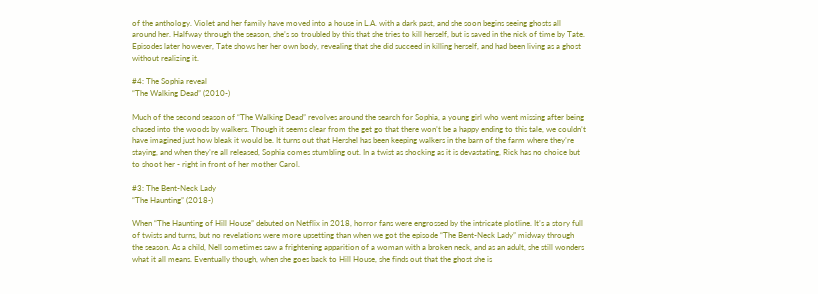of the anthology. Violet and her family have moved into a house in L.A. with a dark past, and she soon begins seeing ghosts all around her. Halfway through the season, she’s so troubled by this that she tries to kill herself, but is saved in the nick of time by Tate. Episodes later however, Tate shows her her own body, revealing that she did succeed in killing herself, and had been living as a ghost without realizing it.

#4: The Sophia reveal
“The Walking Dead” (2010-)

Much of the second season of “The Walking Dead” revolves around the search for Sophia, a young girl who went missing after being chased into the woods by walkers. Though it seems clear from the get go that there won’t be a happy ending to this tale, we couldn’t have imagined just how bleak it would be. It turns out that Hershel has been keeping walkers in the barn of the farm where they’re staying, and when they’re all released, Sophia comes stumbling out. In a twist as shocking as it is devastating, Rick has no choice but to shoot her - right in front of her mother Carol.

#3: The Bent-Neck Lady
“The Haunting” (2018-)

When “The Haunting of Hill House” debuted on Netflix in 2018, horror fans were engrossed by the intricate plotline. It’s a story full of twists and turns, but no revelations were more upsetting than when we got the episode “The Bent-Neck Lady” midway through the season. As a child, Nell sometimes saw a frightening apparition of a woman with a broken neck, and as an adult, she still wonders what it all means. Eventually though, when she goes back to Hill House, she finds out that the ghost she is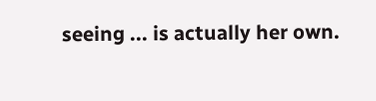seeing ... is actually her own.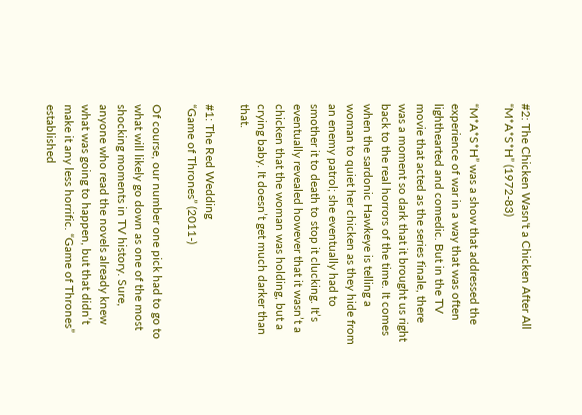#2: The Chicken Wasn't a Chicken After All
“M*A*S*H” (1972-83)

“M*A*S*H” was a show that addressed the experience of war in a way that was often lighthearted and comedic. But in the TV movie that acted as the series finale, there was a moment so dark that it brought us right back to the real horrors of the time. It comes when the sardonic Hawkeye is telling a woman to quiet her chicken as they hide from an enemy patrol; she eventually had to smother it to death to stop it clucking. It’s eventually revealed however that it wasn’t a chicken that the woman was holding, but a crying baby. It doesn’t get much darker than that.

#1: The Red Wedding
“Game of Thrones” (2011-)

Of course, our number one pick had to go to what will likely go down as one of the most shocking moments in TV history. Sure, anyone who read the novels already knew what was going to happen, but that didn’t make it any less horrific. “Game of Thrones” established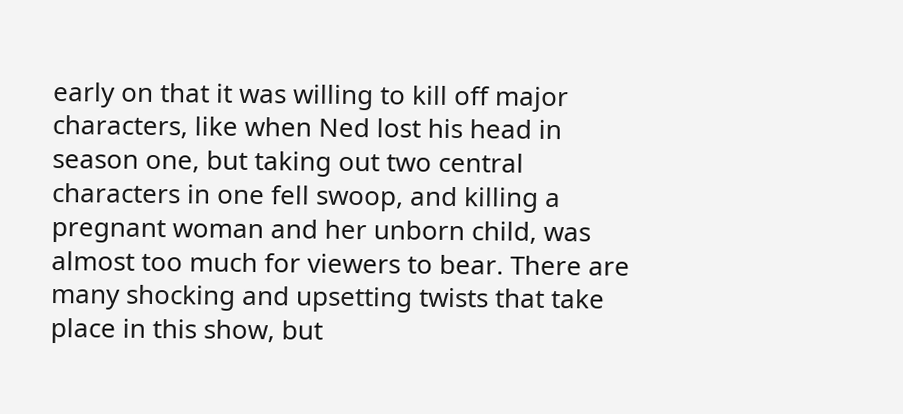early on that it was willing to kill off major characters, like when Ned lost his head in season one, but taking out two central characters in one fell swoop, and killing a pregnant woman and her unborn child, was almost too much for viewers to bear. There are many shocking and upsetting twists that take place in this show, but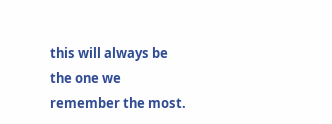this will always be the one we remember the most.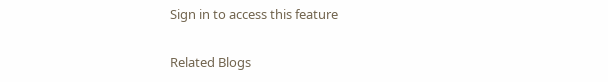Sign in to access this feature

Related Blogs